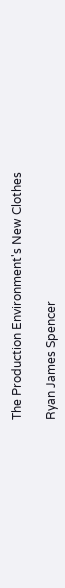The Production Environment's New Clothes

Ryan James Spencer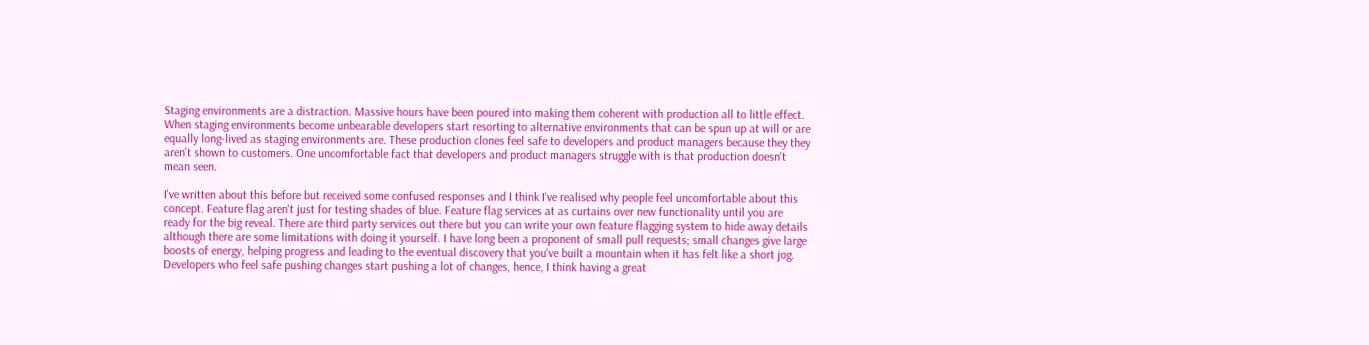Staging environments are a distraction. Massive hours have been poured into making them coherent with production all to little effect. When staging environments become unbearable developers start resorting to alternative environments that can be spun up at will or are equally long-lived as staging environments are. These production clones feel safe to developers and product managers because they they aren't shown to customers. One uncomfortable fact that developers and product managers struggle with is that production doesn't mean seen.

I've written about this before but received some confused responses and I think I've realised why people feel uncomfortable about this concept. Feature flag aren't just for testing shades of blue. Feature flag services at as curtains over new functionality until you are ready for the big reveal. There are third party services out there but you can write your own feature flagging system to hide away details although there are some limitations with doing it yourself. I have long been a proponent of small pull requests; small changes give large boosts of energy, helping progress and leading to the eventual discovery that you've built a mountain when it has felt like a short jog. Developers who feel safe pushing changes start pushing a lot of changes, hence, I think having a great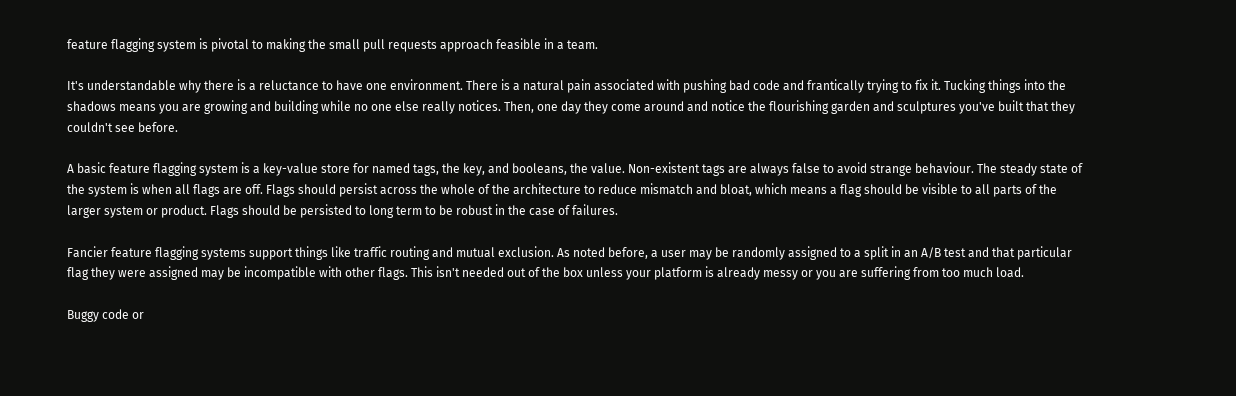feature flagging system is pivotal to making the small pull requests approach feasible in a team.

It's understandable why there is a reluctance to have one environment. There is a natural pain associated with pushing bad code and frantically trying to fix it. Tucking things into the shadows means you are growing and building while no one else really notices. Then, one day they come around and notice the flourishing garden and sculptures you've built that they couldn't see before.

A basic feature flagging system is a key-value store for named tags, the key, and booleans, the value. Non-existent tags are always false to avoid strange behaviour. The steady state of the system is when all flags are off. Flags should persist across the whole of the architecture to reduce mismatch and bloat, which means a flag should be visible to all parts of the larger system or product. Flags should be persisted to long term to be robust in the case of failures.

Fancier feature flagging systems support things like traffic routing and mutual exclusion. As noted before, a user may be randomly assigned to a split in an A/B test and that particular flag they were assigned may be incompatible with other flags. This isn't needed out of the box unless your platform is already messy or you are suffering from too much load.

Buggy code or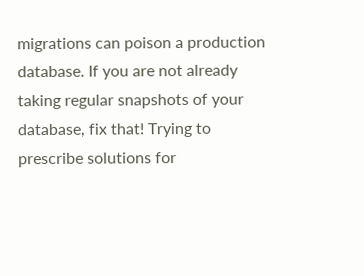migrations can poison a production database. If you are not already taking regular snapshots of your database, fix that! Trying to prescribe solutions for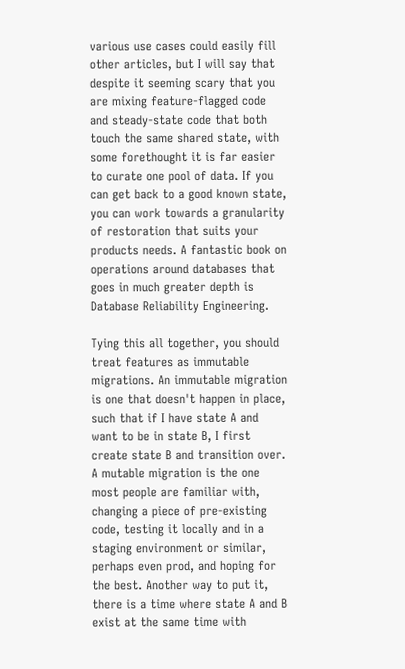various use cases could easily fill other articles, but I will say that despite it seeming scary that you are mixing feature-flagged code and steady-state code that both touch the same shared state, with some forethought it is far easier to curate one pool of data. If you can get back to a good known state, you can work towards a granularity of restoration that suits your products needs. A fantastic book on operations around databases that goes in much greater depth is Database Reliability Engineering.

Tying this all together, you should treat features as immutable migrations. An immutable migration is one that doesn't happen in place, such that if I have state A and want to be in state B, I first create state B and transition over. A mutable migration is the one most people are familiar with, changing a piece of pre-existing code, testing it locally and in a staging environment or similar, perhaps even prod, and hoping for the best. Another way to put it, there is a time where state A and B exist at the same time with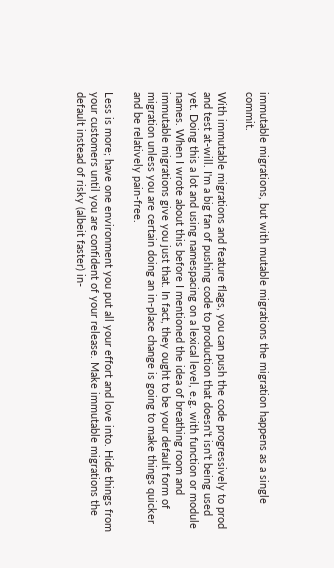immutable migrations, but with mutable migrations the migration happens as a single commit.

With immutable migrations and feature flags, you can push the code progressively to prod and test at-will. I'm a big fan of pushing code to production that doesn't isn't being used yet. Doing this a lot and using namespacing on a lexical level, e.g. with function or module names. When I wrote about this before I mentioned the idea of breathing room and immutable migrations give you just that. In fact, they ought to be your default form of migration unless you are certain doing an in-place change is going to make things quicker and be relatively pain-free.

Less is more; have one environment you put all your effort and love into. Hide things from your customers until you are confident of your release. Make immutable migrations the default instead of risky (albeit faster) in-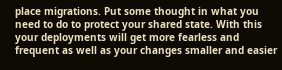place migrations. Put some thought in what you need to do to protect your shared state. With this your deployments will get more fearless and frequent as well as your changes smaller and easier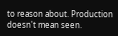to reason about. Production doesn't mean seen.